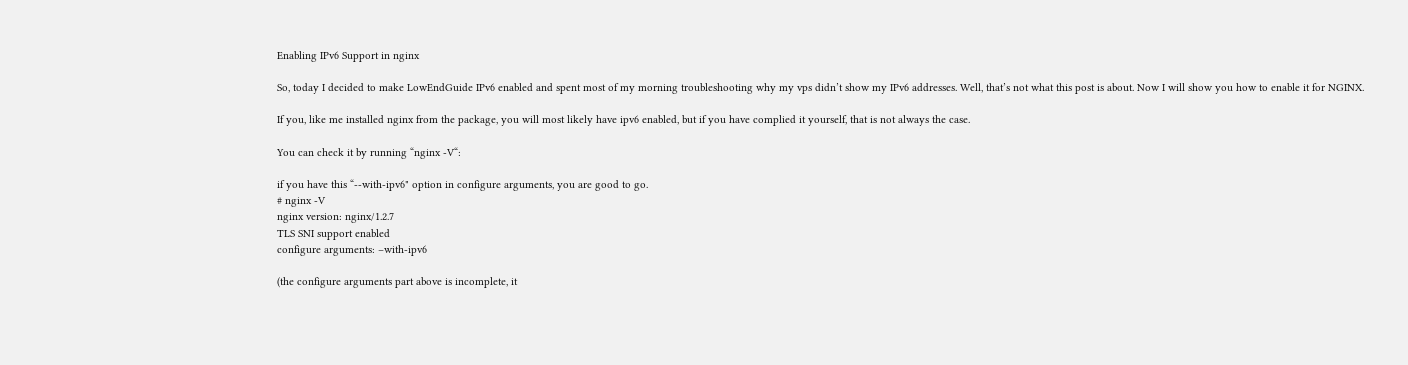Enabling IPv6 Support in nginx

So, today I decided to make LowEndGuide IPv6 enabled and spent most of my morning troubleshooting why my vps didn’t show my IPv6 addresses. Well, that’s not what this post is about. Now I will show you how to enable it for NGINX.

If you, like me installed nginx from the package, you will most likely have ipv6 enabled, but if you have complied it yourself, that is not always the case.

You can check it by running “nginx -V“:

if you have this “--with-ipv6" option in configure arguments, you are good to go.
# nginx -V
nginx version: nginx/1.2.7
TLS SNI support enabled
configure arguments: –with-ipv6

(the configure arguments part above is incomplete, it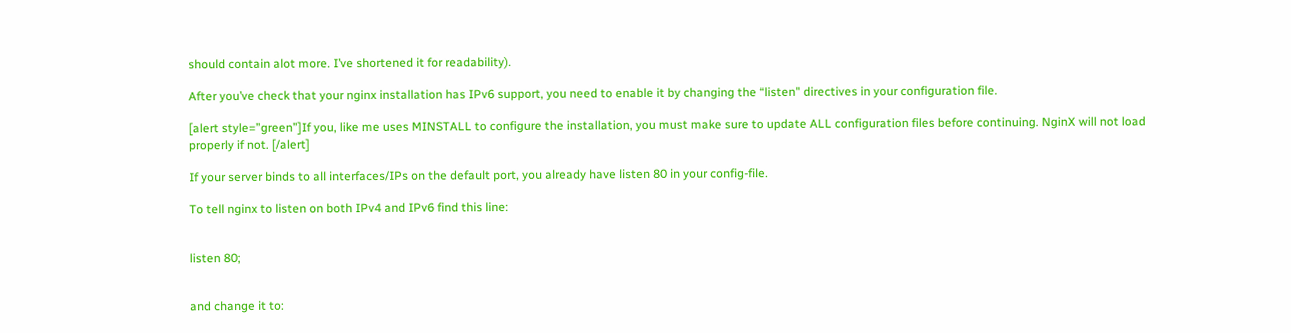should contain alot more. I’ve shortened it for readability).

After you’ve check that your nginx installation has IPv6 support, you need to enable it by changing the “listen" directives in your configuration file.

[alert style=”green”]If you, like me uses MINSTALL to configure the installation, you must make sure to update ALL configuration files before continuing. NginX will not load properly if not. [/alert]

If your server binds to all interfaces/IPs on the default port, you already have listen 80 in your config-file.

To tell nginx to listen on both IPv4 and IPv6 find this line:


listen 80;


and change it to: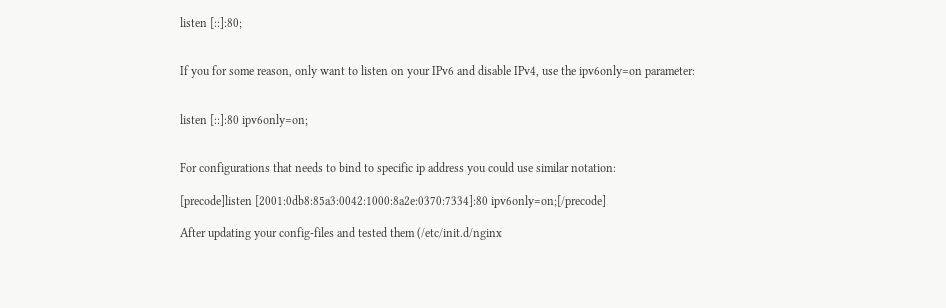listen [::]:80;


If you for some reason, only want to listen on your IPv6 and disable IPv4, use the ipv6only=on parameter:


listen [::]:80 ipv6only=on;


For configurations that needs to bind to specific ip address you could use similar notation:

[precode]listen [2001:0db8:85a3:0042:1000:8a2e:0370:7334]:80 ipv6only=on;[/precode]

After updating your config-files and tested them (/etc/init.d/nginx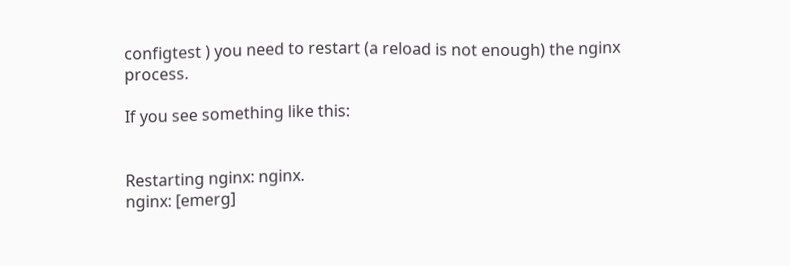configtest ) you need to restart (a reload is not enough) the nginx process.

If you see something like this:


Restarting nginx: nginx.
nginx: [emerg]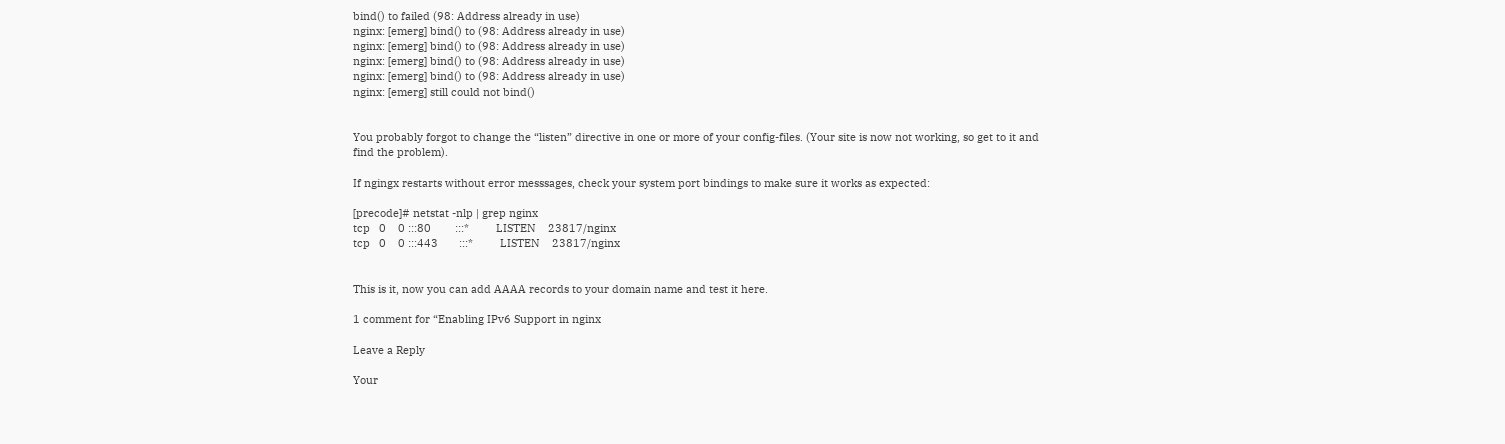bind() to failed (98: Address already in use)
nginx: [emerg] bind() to (98: Address already in use)
nginx: [emerg] bind() to (98: Address already in use)
nginx: [emerg] bind() to (98: Address already in use)
nginx: [emerg] bind() to (98: Address already in use)
nginx: [emerg] still could not bind()


You probably forgot to change the “listen” directive in one or more of your config-files. (Your site is now not working, so get to it and find the problem).

If ngingx restarts without error messsages, check your system port bindings to make sure it works as expected:

[precode]# netstat -nlp | grep nginx
tcp   0    0 :::80        :::*         LISTEN    23817/nginx
tcp   0    0 :::443       :::*         LISTEN    23817/nginx


This is it, now you can add AAAA records to your domain name and test it here.

1 comment for “Enabling IPv6 Support in nginx

Leave a Reply

Your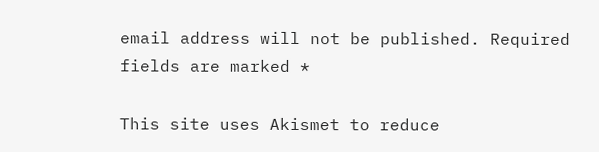email address will not be published. Required fields are marked *

This site uses Akismet to reduce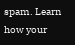spam. Learn how your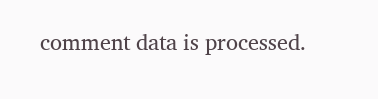comment data is processed.